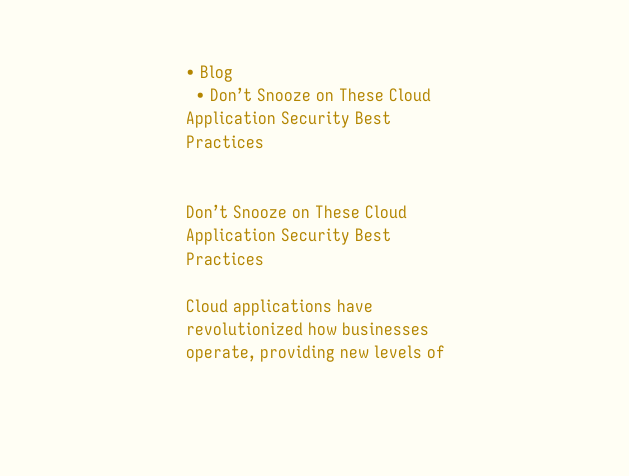• Blog
  • Don’t Snooze on These Cloud Application Security Best Practices


Don’t Snooze on These Cloud Application Security Best Practices

Cloud applications have revolutionized how businesses operate, providing new levels of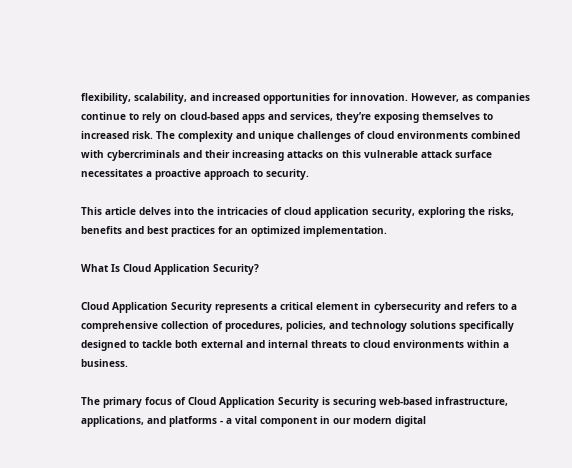flexibility, scalability, and increased opportunities for innovation. However, as companies continue to rely on cloud-based apps and services, they’re exposing themselves to increased risk. The complexity and unique challenges of cloud environments combined with cybercriminals and their increasing attacks on this vulnerable attack surface necessitates a proactive approach to security.

This article delves into the intricacies of cloud application security, exploring the risks, benefits and best practices for an optimized implementation.

What Is Cloud Application Security?

Cloud Application Security represents a critical element in cybersecurity and refers to a comprehensive collection of procedures, policies, and technology solutions specifically designed to tackle both external and internal threats to cloud environments within a business.

The primary focus of Cloud Application Security is securing web-based infrastructure, applications, and platforms - a vital component in our modern digital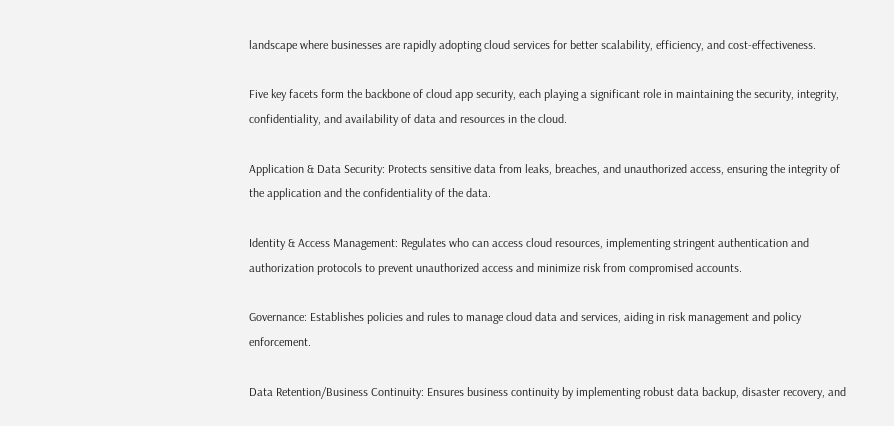landscape where businesses are rapidly adopting cloud services for better scalability, efficiency, and cost-effectiveness.

Five key facets form the backbone of cloud app security, each playing a significant role in maintaining the security, integrity, confidentiality, and availability of data and resources in the cloud.

Application & Data Security: Protects sensitive data from leaks, breaches, and unauthorized access, ensuring the integrity of the application and the confidentiality of the data.

Identity & Access Management: Regulates who can access cloud resources, implementing stringent authentication and authorization protocols to prevent unauthorized access and minimize risk from compromised accounts.

Governance: Establishes policies and rules to manage cloud data and services, aiding in risk management and policy enforcement.

Data Retention/Business Continuity: Ensures business continuity by implementing robust data backup, disaster recovery, and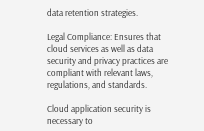data retention strategies.

Legal Compliance: Ensures that cloud services as well as data security and privacy practices are compliant with relevant laws, regulations, and standards.

Cloud application security is necessary to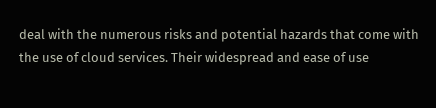deal with the numerous risks and potential hazards that come with the use of cloud services. Their widespread and ease of use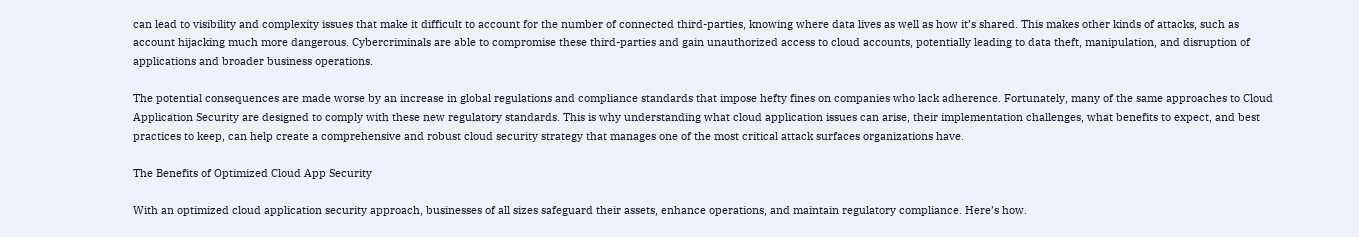can lead to visibility and complexity issues that make it difficult to account for the number of connected third-parties, knowing where data lives as well as how it’s shared. This makes other kinds of attacks, such as account hijacking much more dangerous. Cybercriminals are able to compromise these third-parties and gain unauthorized access to cloud accounts, potentially leading to data theft, manipulation, and disruption of applications and broader business operations.

The potential consequences are made worse by an increase in global regulations and compliance standards that impose hefty fines on companies who lack adherence. Fortunately, many of the same approaches to Cloud Application Security are designed to comply with these new regulatory standards. This is why understanding what cloud application issues can arise, their implementation challenges, what benefits to expect, and best practices to keep, can help create a comprehensive and robust cloud security strategy that manages one of the most critical attack surfaces organizations have.

The Benefits of Optimized Cloud App Security

With an optimized cloud application security approach, businesses of all sizes safeguard their assets, enhance operations, and maintain regulatory compliance. Here’s how.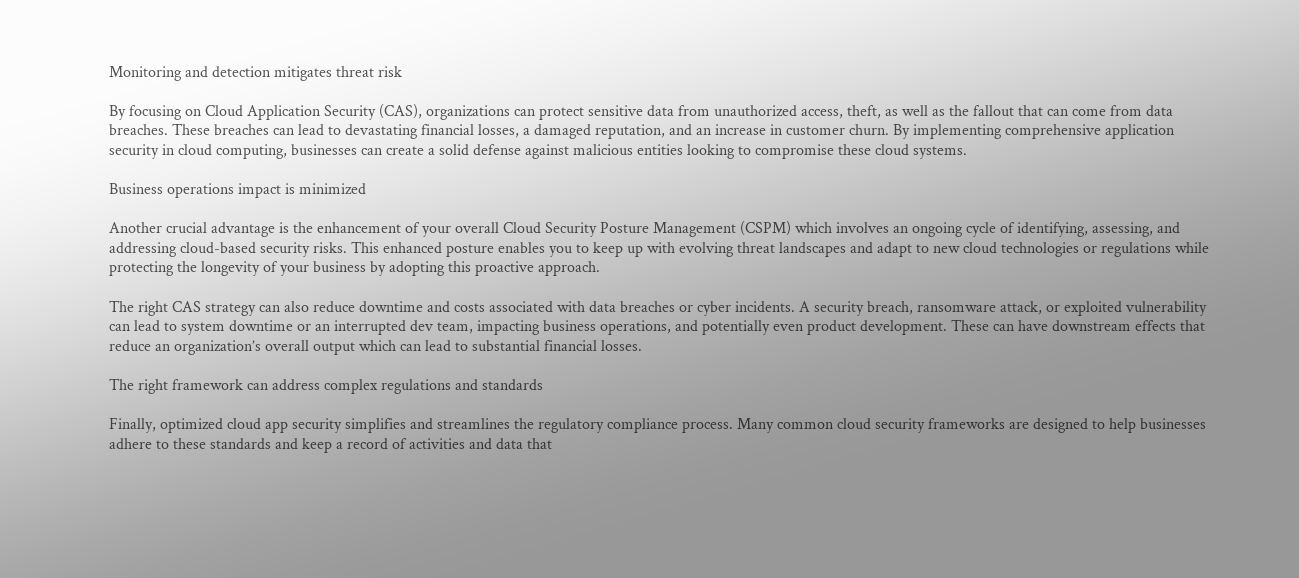Monitoring and detection mitigates threat risk

By focusing on Cloud Application Security (CAS), organizations can protect sensitive data from unauthorized access, theft, as well as the fallout that can come from data breaches. These breaches can lead to devastating financial losses, a damaged reputation, and an increase in customer churn. By implementing comprehensive application security in cloud computing, businesses can create a solid defense against malicious entities looking to compromise these cloud systems.

Business operations impact is minimized

Another crucial advantage is the enhancement of your overall Cloud Security Posture Management (CSPM) which involves an ongoing cycle of identifying, assessing, and addressing cloud-based security risks. This enhanced posture enables you to keep up with evolving threat landscapes and adapt to new cloud technologies or regulations while protecting the longevity of your business by adopting this proactive approach.

The right CAS strategy can also reduce downtime and costs associated with data breaches or cyber incidents. A security breach, ransomware attack, or exploited vulnerability can lead to system downtime or an interrupted dev team, impacting business operations, and potentially even product development. These can have downstream effects that reduce an organization’s overall output which can lead to substantial financial losses.

The right framework can address complex regulations and standards

Finally, optimized cloud app security simplifies and streamlines the regulatory compliance process. Many common cloud security frameworks are designed to help businesses adhere to these standards and keep a record of activities and data that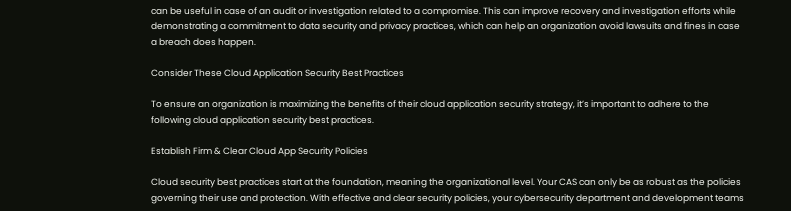can be useful in case of an audit or investigation related to a compromise. This can improve recovery and investigation efforts while demonstrating a commitment to data security and privacy practices, which can help an organization avoid lawsuits and fines in case a breach does happen.

Consider These Cloud Application Security Best Practices

To ensure an organization is maximizing the benefits of their cloud application security strategy, it’s important to adhere to the following cloud application security best practices.

Establish Firm & Clear Cloud App Security Policies

Cloud security best practices start at the foundation, meaning the organizational level. Your CAS can only be as robust as the policies governing their use and protection. With effective and clear security policies, your cybersecurity department and development teams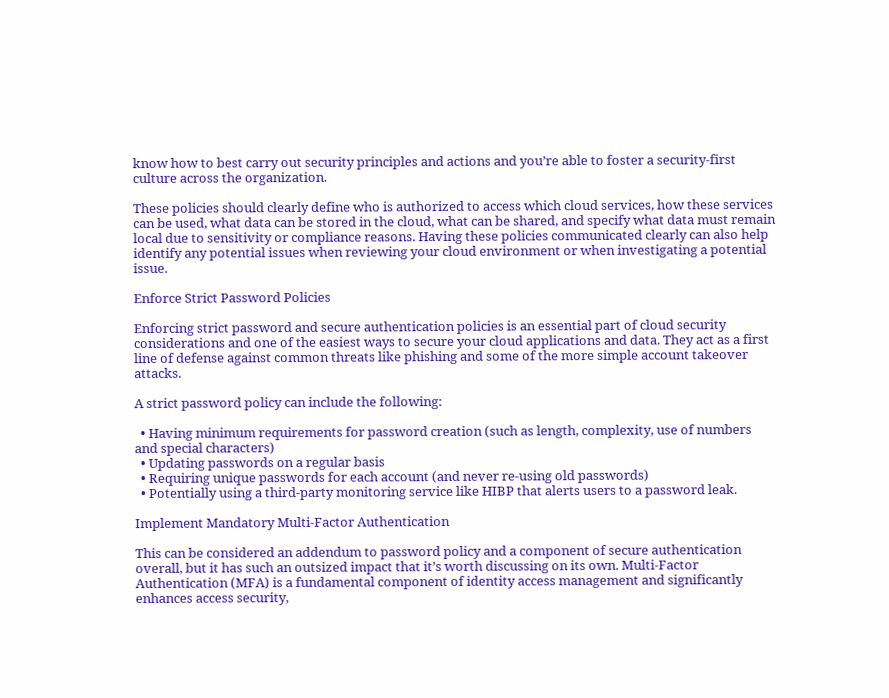know how to best carry out security principles and actions and you’re able to foster a security-first culture across the organization.

These policies should clearly define who is authorized to access which cloud services, how these services can be used, what data can be stored in the cloud, what can be shared, and specify what data must remain local due to sensitivity or compliance reasons. Having these policies communicated clearly can also help identify any potential issues when reviewing your cloud environment or when investigating a potential issue.

Enforce Strict Password Policies

Enforcing strict password and secure authentication policies is an essential part of cloud security considerations and one of the easiest ways to secure your cloud applications and data. They act as a first line of defense against common threats like phishing and some of the more simple account takeover attacks.

A strict password policy can include the following:

  • Having minimum requirements for password creation (such as length, complexity, use of numbers and special characters)
  • Updating passwords on a regular basis
  • Requiring unique passwords for each account (and never re-using old passwords)
  • Potentially using a third-party monitoring service like HIBP that alerts users to a password leak.

Implement Mandatory Multi-Factor Authentication

This can be considered an addendum to password policy and a component of secure authentication overall, but it has such an outsized impact that it’s worth discussing on its own. Multi-Factor Authentication (MFA) is a fundamental component of identity access management and significantly enhances access security,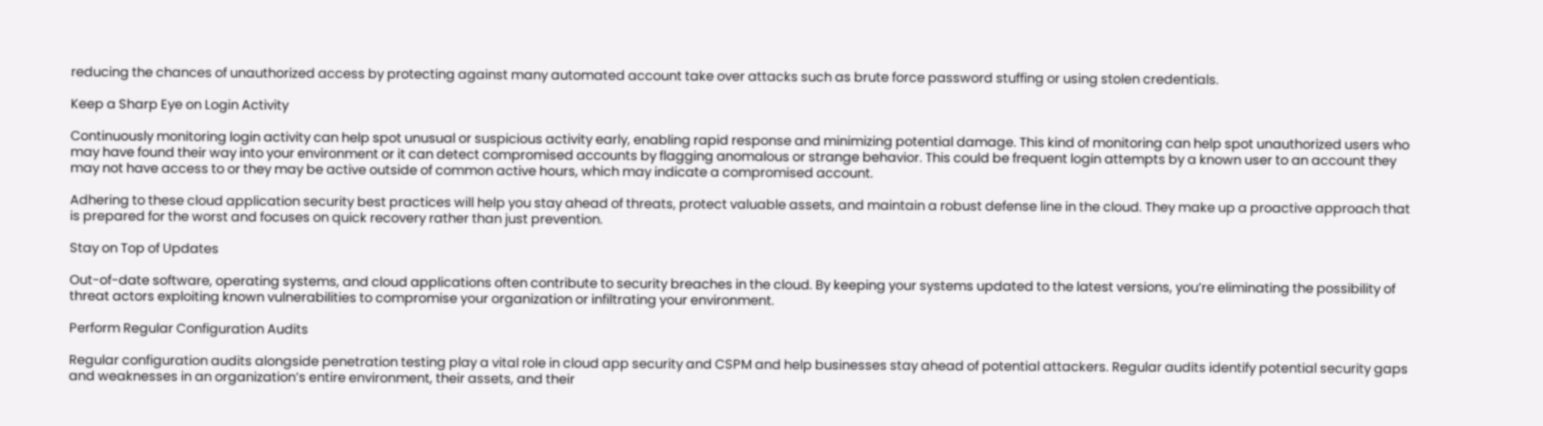reducing the chances of unauthorized access by protecting against many automated account take over attacks such as brute force password stuffing or using stolen credentials.

Keep a Sharp Eye on Login Activity

Continuously monitoring login activity can help spot unusual or suspicious activity early, enabling rapid response and minimizing potential damage. This kind of monitoring can help spot unauthorized users who may have found their way into your environment or it can detect compromised accounts by flagging anomalous or strange behavior. This could be frequent login attempts by a known user to an account they may not have access to or they may be active outside of common active hours, which may indicate a compromised account.

Adhering to these cloud application security best practices will help you stay ahead of threats, protect valuable assets, and maintain a robust defense line in the cloud. They make up a proactive approach that is prepared for the worst and focuses on quick recovery rather than just prevention.

Stay on Top of Updates

Out-of-date software, operating systems, and cloud applications often contribute to security breaches in the cloud. By keeping your systems updated to the latest versions, you’re eliminating the possibility of threat actors exploiting known vulnerabilities to compromise your organization or infiltrating your environment.

Perform Regular Configuration Audits

Regular configuration audits alongside penetration testing play a vital role in cloud app security and CSPM and help businesses stay ahead of potential attackers. Regular audits identify potential security gaps and weaknesses in an organization’s entire environment, their assets, and their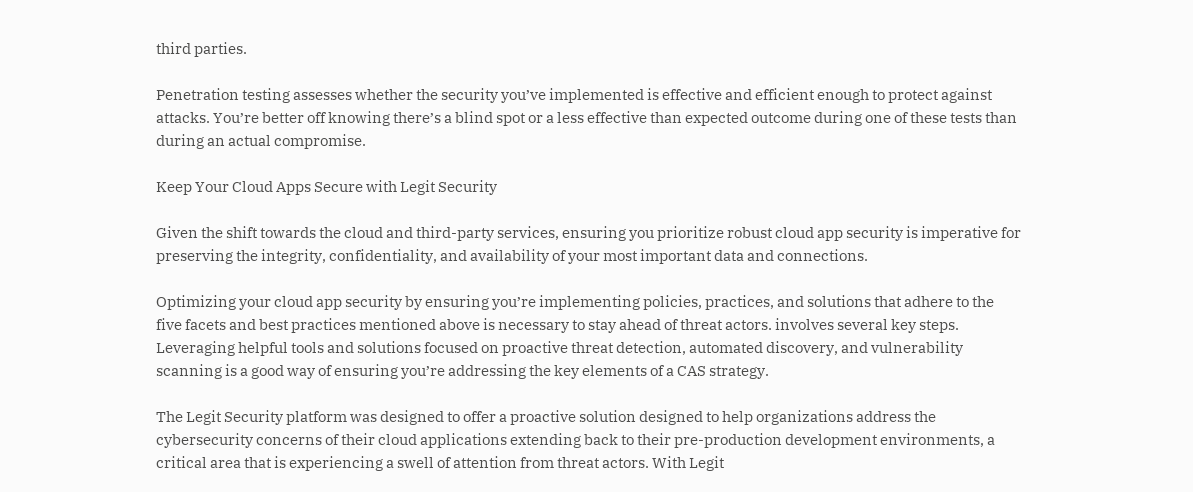third parties.

Penetration testing assesses whether the security you’ve implemented is effective and efficient enough to protect against attacks. You’re better off knowing there’s a blind spot or a less effective than expected outcome during one of these tests than during an actual compromise.

Keep Your Cloud Apps Secure with Legit Security

Given the shift towards the cloud and third-party services, ensuring you prioritize robust cloud app security is imperative for preserving the integrity, confidentiality, and availability of your most important data and connections.

Optimizing your cloud app security by ensuring you’re implementing policies, practices, and solutions that adhere to the five facets and best practices mentioned above is necessary to stay ahead of threat actors. involves several key steps. Leveraging helpful tools and solutions focused on proactive threat detection, automated discovery, and vulnerability scanning is a good way of ensuring you’re addressing the key elements of a CAS strategy.

The Legit Security platform was designed to offer a proactive solution designed to help organizations address the cybersecurity concerns of their cloud applications extending back to their pre-production development environments, a critical area that is experiencing a swell of attention from threat actors. With Legit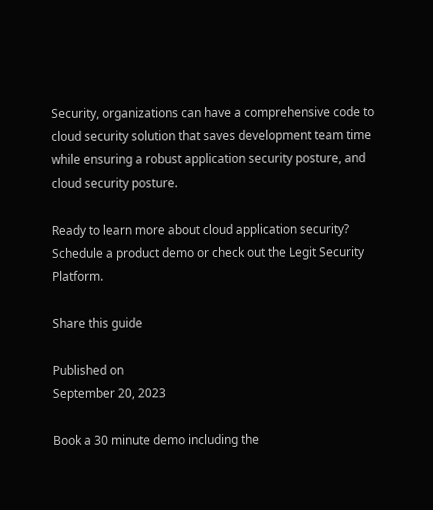Security, organizations can have a comprehensive code to cloud security solution that saves development team time while ensuring a robust application security posture, and cloud security posture.

Ready to learn more about cloud application security? Schedule a product demo or check out the Legit Security Platform.

Share this guide

Published on
September 20, 2023

Book a 30 minute demo including the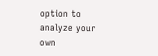option to analyze your own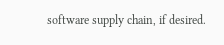software supply chain, if desired.